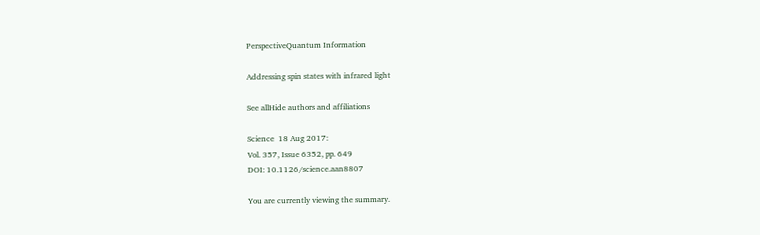PerspectiveQuantum Information

Addressing spin states with infrared light

See allHide authors and affiliations

Science  18 Aug 2017:
Vol. 357, Issue 6352, pp. 649
DOI: 10.1126/science.aan8807

You are currently viewing the summary.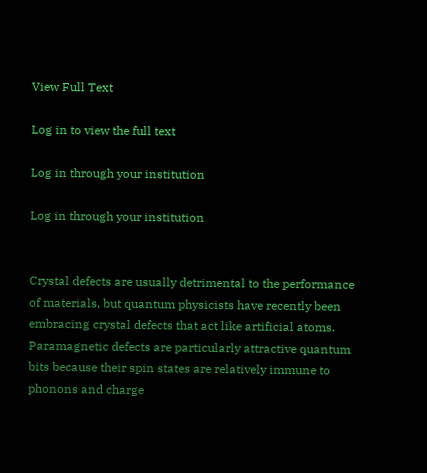View Full Text

Log in to view the full text

Log in through your institution

Log in through your institution


Crystal defects are usually detrimental to the performance of materials, but quantum physicists have recently been embracing crystal defects that act like artificial atoms. Paramagnetic defects are particularly attractive quantum bits because their spin states are relatively immune to phonons and charge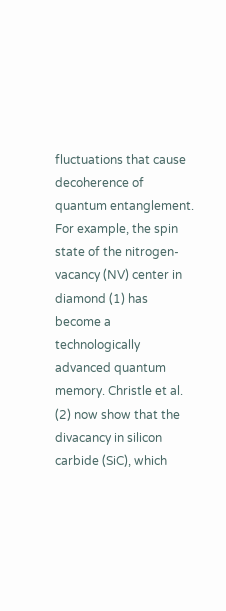fluctuations that cause decoherence of quantum entanglement. For example, the spin state of the nitrogen-vacancy (NV) center in diamond (1) has become a technologically advanced quantum memory. Christle et al. (2) now show that the divacancy in silicon carbide (SiC), which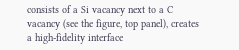consists of a Si vacancy next to a C vacancy (see the figure, top panel), creates a high-fidelity interface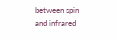between spin and infrared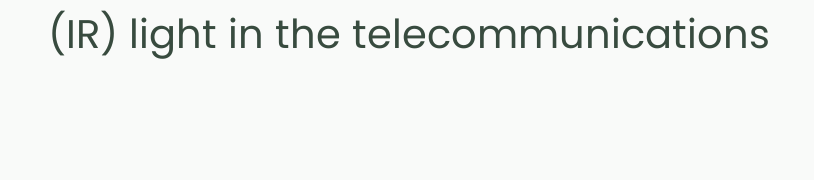(IR) light in the telecommunications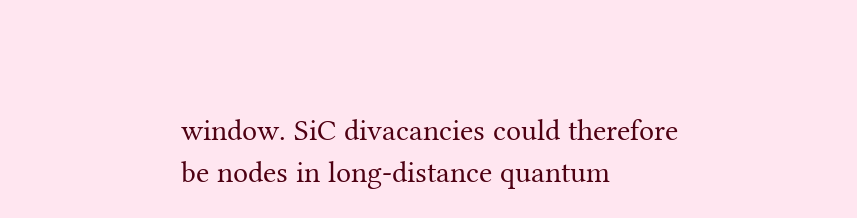window. SiC divacancies could therefore be nodes in long-distance quantum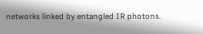networks linked by entangled IR photons.